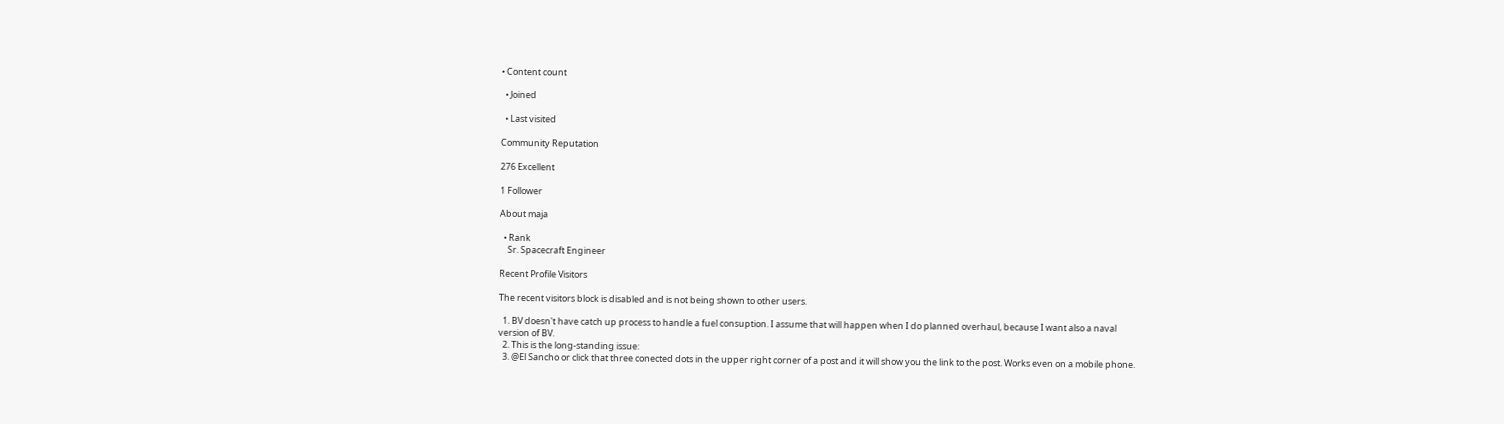• Content count

  • Joined

  • Last visited

Community Reputation

276 Excellent

1 Follower

About maja

  • Rank
    Sr. Spacecraft Engineer

Recent Profile Visitors

The recent visitors block is disabled and is not being shown to other users.

  1. BV doesn't have catch up process to handle a fuel consuption. I assume that will happen when I do planned overhaul, because I want also a naval version of BV.
  2. This is the long-standing issue:
  3. @El Sancho or click that three conected dots in the upper right corner of a post and it will show you the link to the post. Works even on a mobile phone.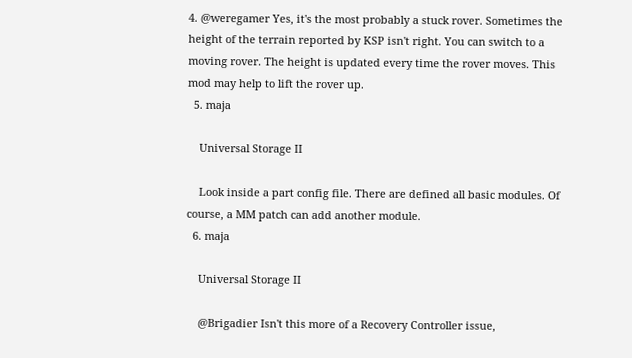4. @weregamer Yes, it's the most probably a stuck rover. Sometimes the height of the terrain reported by KSP isn't right. You can switch to a moving rover. The height is updated every time the rover moves. This mod may help to lift the rover up.
  5. maja

    Universal Storage II

    Look inside a part config file. There are defined all basic modules. Of course, a MM patch can add another module.
  6. maja

    Universal Storage II

    @Brigadier Isn't this more of a Recovery Controller issue,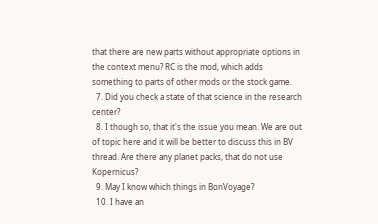that there are new parts without appropriate options in the context menu? RC is the mod, which adds something to parts of other mods or the stock game.
  7. Did you check a state of that science in the research center?
  8. I though so, that it's the issue you mean. We are out of topic here and it will be better to discuss this in BV thread. Are there any planet packs, that do not use Kopernicus?
  9. May I know which things in BonVoyage?
  10. I have an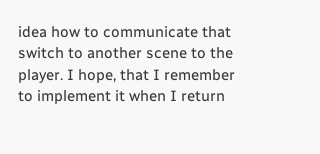idea how to communicate that switch to another scene to the player. I hope, that I remember to implement it when I return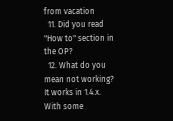from vacation
  11. Did you read "How to" section in the OP?
  12. What do you mean not working? It works in 1.4.x. With some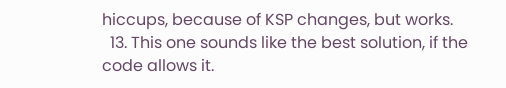hiccups, because of KSP changes, but works.
  13. This one sounds like the best solution, if the code allows it.